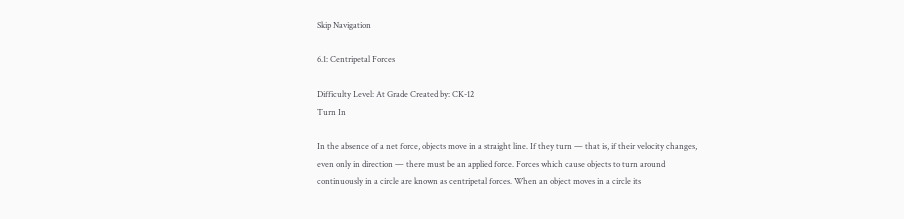Skip Navigation

6.1: Centripetal Forces

Difficulty Level: At Grade Created by: CK-12
Turn In

In the absence of a net force, objects move in a straight line. If they turn — that is, if their velocity changes, even only in direction — there must be an applied force. Forces which cause objects to turn around continuously in a circle are known as centripetal forces. When an object moves in a circle its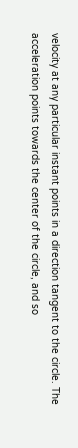velocity at any particular instant points in a direction tangent to the circle. The acceleration points towards the center of the circle, and so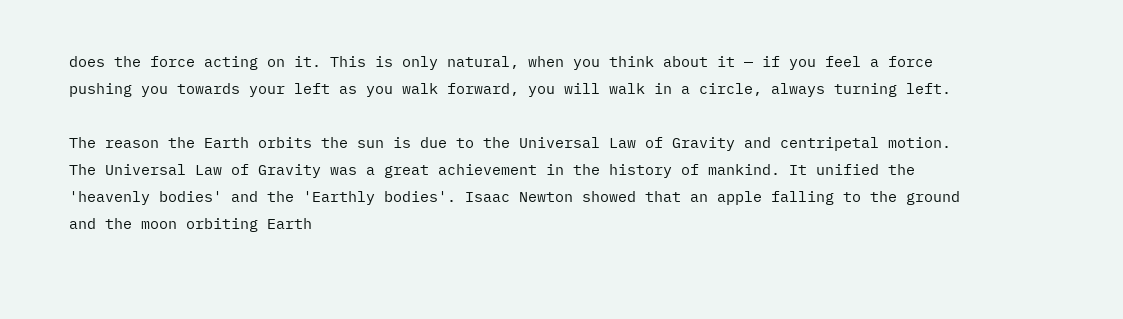does the force acting on it. This is only natural, when you think about it — if you feel a force pushing you towards your left as you walk forward, you will walk in a circle, always turning left.

The reason the Earth orbits the sun is due to the Universal Law of Gravity and centripetal motion. The Universal Law of Gravity was a great achievement in the history of mankind. It unified the 'heavenly bodies' and the 'Earthly bodies'. Isaac Newton showed that an apple falling to the ground and the moon orbiting Earth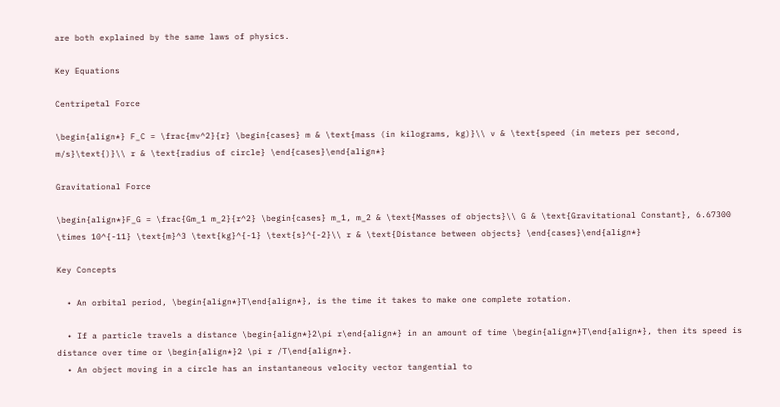are both explained by the same laws of physics.

Key Equations

Centripetal Force

\begin{align*} F_C = \frac{mv^2}{r} \begin{cases} m & \text{mass (in kilograms, kg)}\\ v & \text{speed (in meters per second, m/s}\text{)}\\ r & \text{radius of circle} \end{cases}\end{align*}

Gravitational Force

\begin{align*}F_G = \frac{Gm_1 m_2}{r^2} \begin{cases} m_1, m_2 & \text{Masses of objects}\\ G & \text{Gravitational Constant}, 6.67300 \times 10^{-11} \text{m}^3 \text{kg}^{-1} \text{s}^{-2}\\ r & \text{Distance between objects} \end{cases}\end{align*}

Key Concepts

  • An orbital period, \begin{align*}T\end{align*}, is the time it takes to make one complete rotation.

  • If a particle travels a distance \begin{align*}2\pi r\end{align*} in an amount of time \begin{align*}T\end{align*}, then its speed is distance over time or \begin{align*}2 \pi r /T\end{align*}.
  • An object moving in a circle has an instantaneous velocity vector tangential to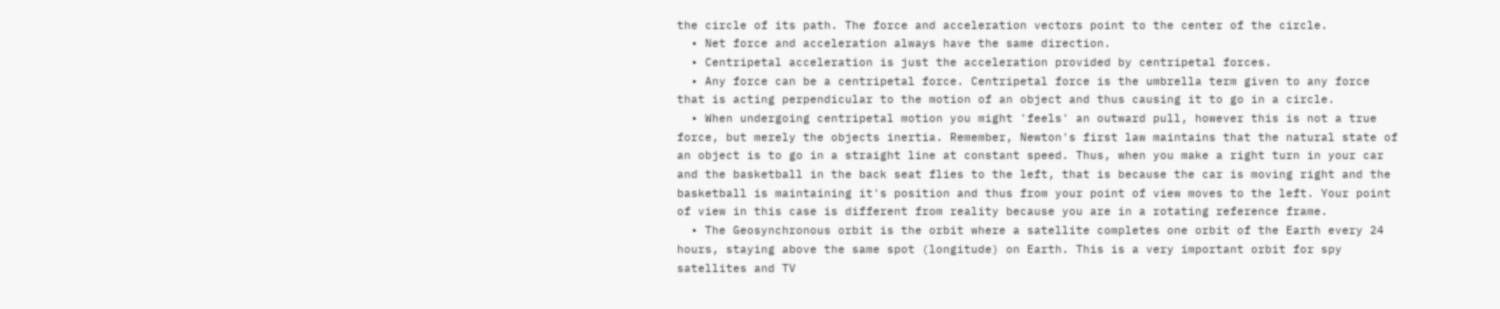the circle of its path. The force and acceleration vectors point to the center of the circle.
  • Net force and acceleration always have the same direction.
  • Centripetal acceleration is just the acceleration provided by centripetal forces.
  • Any force can be a centripetal force. Centripetal force is the umbrella term given to any force that is acting perpendicular to the motion of an object and thus causing it to go in a circle.
  • When undergoing centripetal motion you might 'feels' an outward pull, however this is not a true force, but merely the objects inertia. Remember, Newton's first law maintains that the natural state of an object is to go in a straight line at constant speed. Thus, when you make a right turn in your car and the basketball in the back seat flies to the left, that is because the car is moving right and the basketball is maintaining it's position and thus from your point of view moves to the left. Your point of view in this case is different from reality because you are in a rotating reference frame.
  • The Geosynchronous orbit is the orbit where a satellite completes one orbit of the Earth every 24 hours, staying above the same spot (longitude) on Earth. This is a very important orbit for spy satellites and TV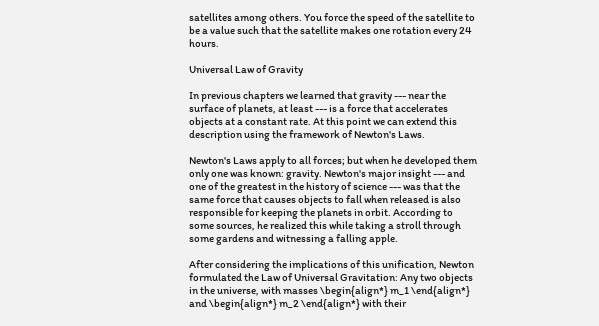satellites among others. You force the speed of the satellite to be a value such that the satellite makes one rotation every 24 hours.

Universal Law of Gravity

In previous chapters we learned that gravity --- near the surface of planets, at least --- is a force that accelerates objects at a constant rate. At this point we can extend this description using the framework of Newton's Laws.

Newton's Laws apply to all forces; but when he developed them only one was known: gravity. Newton's major insight --- and one of the greatest in the history of science --- was that the same force that causes objects to fall when released is also responsible for keeping the planets in orbit. According to some sources, he realized this while taking a stroll through some gardens and witnessing a falling apple.

After considering the implications of this unification, Newton formulated the Law of Universal Gravitation: Any two objects in the universe, with masses \begin{align*} m_1 \end{align*} and \begin{align*} m_2 \end{align*} with their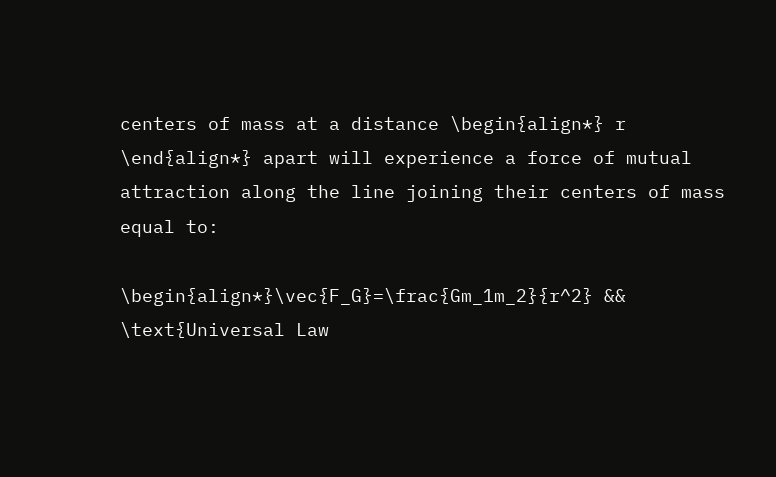centers of mass at a distance \begin{align*} r \end{align*} apart will experience a force of mutual attraction along the line joining their centers of mass equal to:

\begin{align*}\vec{F_G}=\frac{Gm_1m_2}{r^2} && \text{Universal Law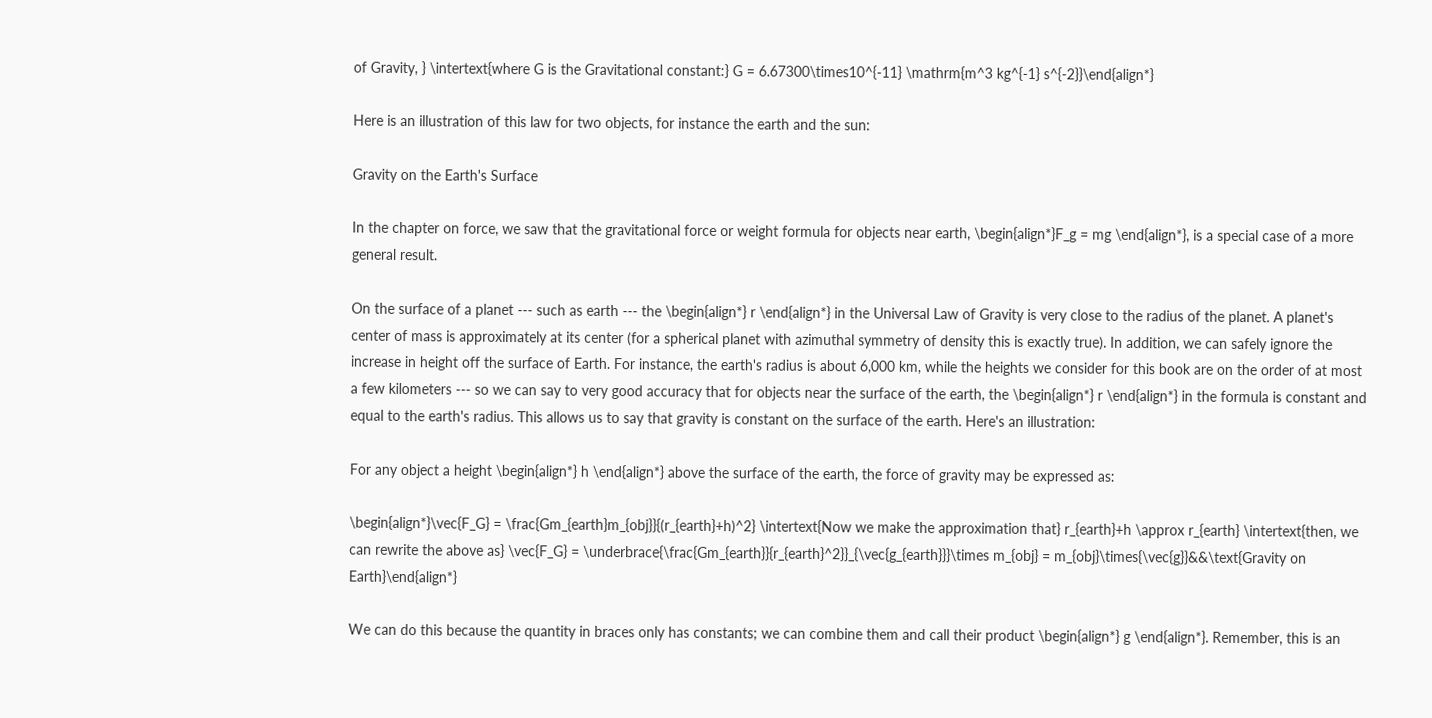of Gravity, } \intertext{where G is the Gravitational constant:} G = 6.67300\times10^{-11} \mathrm{m^3 kg^{-1} s^{-2}}\end{align*}

Here is an illustration of this law for two objects, for instance the earth and the sun:

Gravity on the Earth's Surface

In the chapter on force, we saw that the gravitational force or weight formula for objects near earth, \begin{align*}F_g = mg \end{align*}, is a special case of a more general result.

On the surface of a planet --- such as earth --- the \begin{align*} r \end{align*} in the Universal Law of Gravity is very close to the radius of the planet. A planet's center of mass is approximately at its center (for a spherical planet with azimuthal symmetry of density this is exactly true). In addition, we can safely ignore the increase in height off the surface of Earth. For instance, the earth's radius is about 6,000 km, while the heights we consider for this book are on the order of at most a few kilometers --- so we can say to very good accuracy that for objects near the surface of the earth, the \begin{align*} r \end{align*} in the formula is constant and equal to the earth's radius. This allows us to say that gravity is constant on the surface of the earth. Here's an illustration:

For any object a height \begin{align*} h \end{align*} above the surface of the earth, the force of gravity may be expressed as:

\begin{align*}\vec{F_G} = \frac{Gm_{earth}m_{obj}}{(r_{earth}+h)^2} \intertext{Now we make the approximation that} r_{earth}+h \approx r_{earth} \intertext{then, we can rewrite the above as} \vec{F_G} = \underbrace{\frac{Gm_{earth}}{r_{earth}^2}}_{\vec{g_{earth}}}\times m_{obj} = m_{obj}\times{\vec{g}}&&\text{Gravity on Earth}\end{align*}

We can do this because the quantity in braces only has constants; we can combine them and call their product \begin{align*} g \end{align*}. Remember, this is an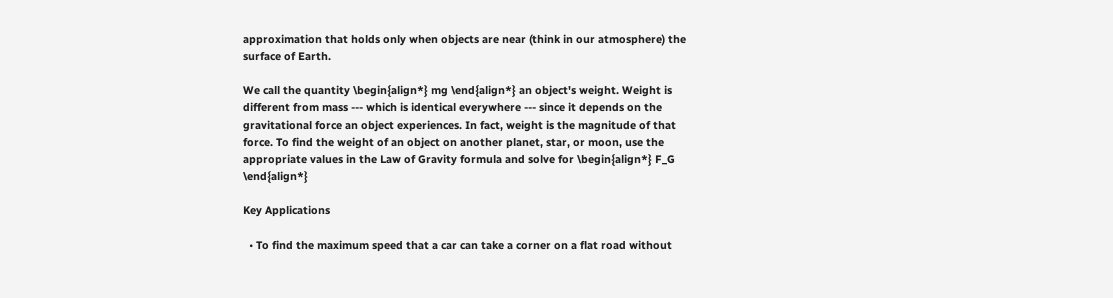approximation that holds only when objects are near (think in our atmosphere) the surface of Earth.

We call the quantity \begin{align*} mg \end{align*} an object's weight. Weight is different from mass --- which is identical everywhere --- since it depends on the gravitational force an object experiences. In fact, weight is the magnitude of that force. To find the weight of an object on another planet, star, or moon, use the appropriate values in the Law of Gravity formula and solve for \begin{align*} F_G \end{align*}

Key Applications

  • To find the maximum speed that a car can take a corner on a flat road without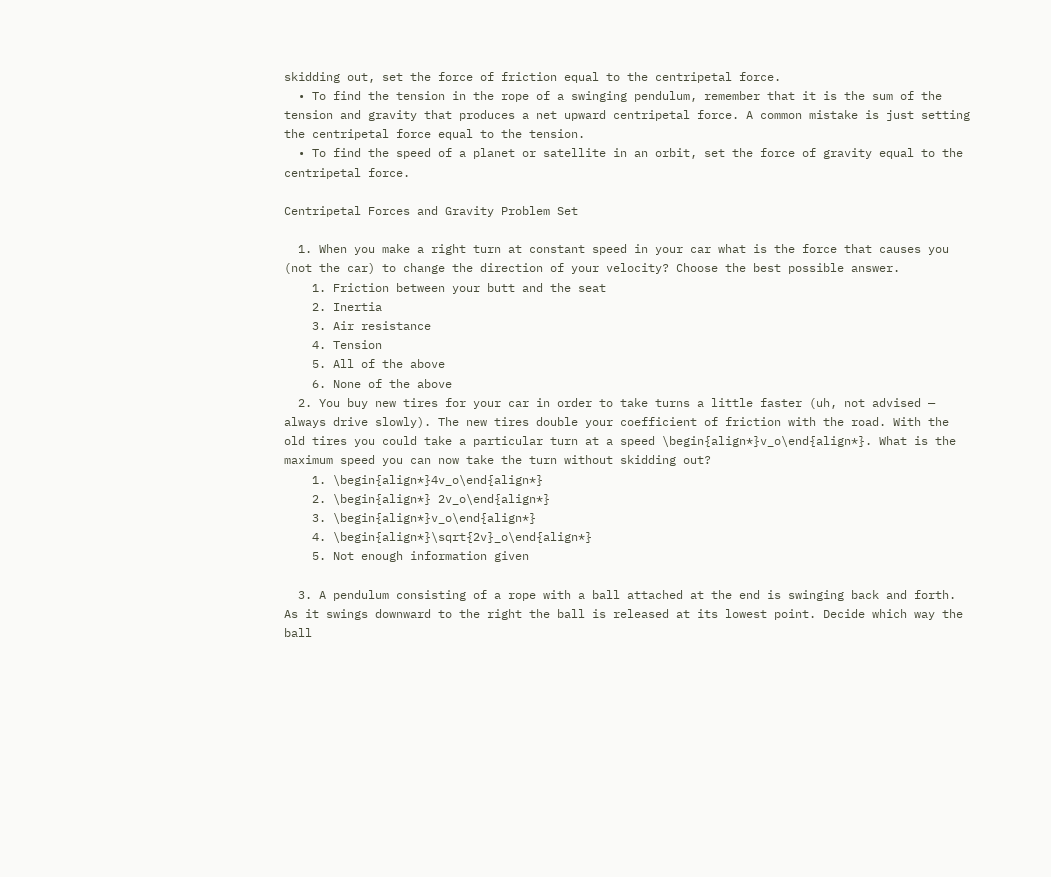skidding out, set the force of friction equal to the centripetal force.
  • To find the tension in the rope of a swinging pendulum, remember that it is the sum of the tension and gravity that produces a net upward centripetal force. A common mistake is just setting the centripetal force equal to the tension.
  • To find the speed of a planet or satellite in an orbit, set the force of gravity equal to the centripetal force.

Centripetal Forces and Gravity Problem Set

  1. When you make a right turn at constant speed in your car what is the force that causes you (not the car) to change the direction of your velocity? Choose the best possible answer.
    1. Friction between your butt and the seat
    2. Inertia
    3. Air resistance
    4. Tension
    5. All of the above
    6. None of the above
  2. You buy new tires for your car in order to take turns a little faster (uh, not advised — always drive slowly). The new tires double your coefficient of friction with the road. With the old tires you could take a particular turn at a speed \begin{align*}v_o\end{align*}. What is the maximum speed you can now take the turn without skidding out?
    1. \begin{align*}4v_o\end{align*}
    2. \begin{align*} 2v_o\end{align*}
    3. \begin{align*}v_o\end{align*}
    4. \begin{align*}\sqrt{2v}_o\end{align*}
    5. Not enough information given

  3. A pendulum consisting of a rope with a ball attached at the end is swinging back and forth. As it swings downward to the right the ball is released at its lowest point. Decide which way the ball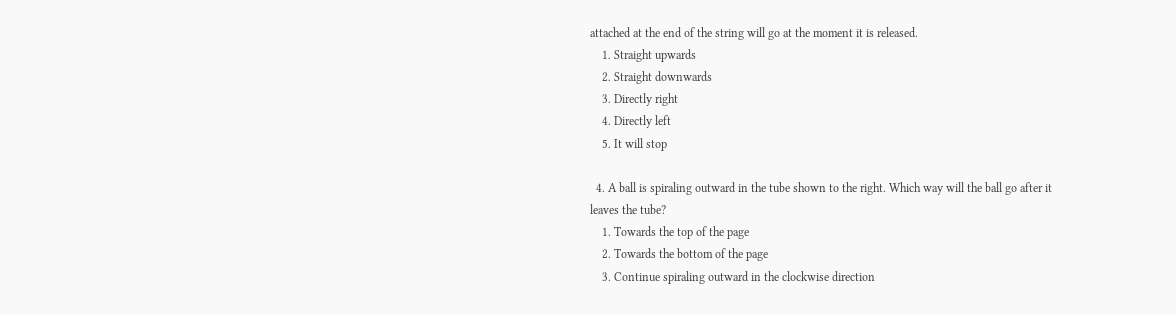attached at the end of the string will go at the moment it is released.
    1. Straight upwards
    2. Straight downwards
    3. Directly right
    4. Directly left
    5. It will stop

  4. A ball is spiraling outward in the tube shown to the right. Which way will the ball go after it leaves the tube?
    1. Towards the top of the page
    2. Towards the bottom of the page
    3. Continue spiraling outward in the clockwise direction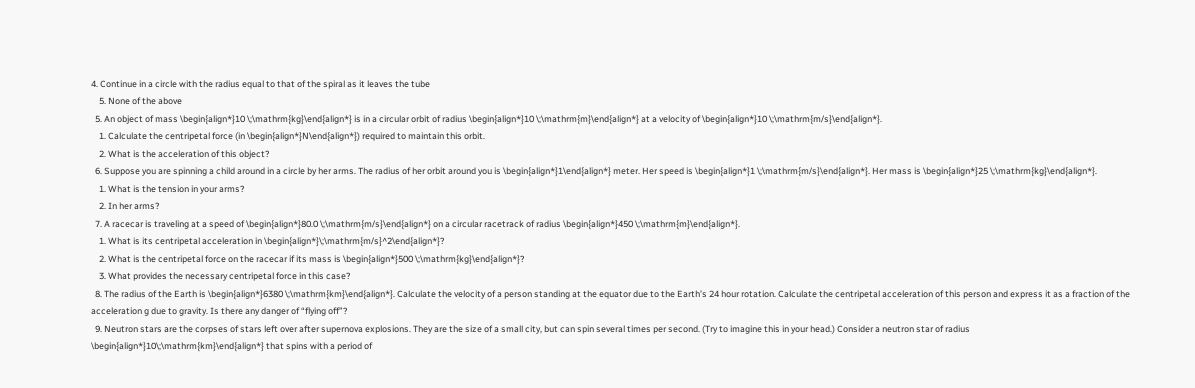4. Continue in a circle with the radius equal to that of the spiral as it leaves the tube
    5. None of the above
  5. An object of mass \begin{align*}10 \;\mathrm{kg}\end{align*} is in a circular orbit of radius \begin{align*}10 \;\mathrm{m}\end{align*} at a velocity of \begin{align*}10 \;\mathrm{m/s}\end{align*}.
    1. Calculate the centripetal force (in \begin{align*}N\end{align*}) required to maintain this orbit.
    2. What is the acceleration of this object?
  6. Suppose you are spinning a child around in a circle by her arms. The radius of her orbit around you is \begin{align*}1\end{align*} meter. Her speed is \begin{align*}1 \;\mathrm{m/s}\end{align*}. Her mass is \begin{align*}25 \;\mathrm{kg}\end{align*}.
    1. What is the tension in your arms?
    2. In her arms?
  7. A racecar is traveling at a speed of \begin{align*}80.0 \;\mathrm{m/s}\end{align*} on a circular racetrack of radius \begin{align*}450 \;\mathrm{m}\end{align*}.
    1. What is its centripetal acceleration in \begin{align*}\;\mathrm{m/s}^2\end{align*}?
    2. What is the centripetal force on the racecar if its mass is \begin{align*}500 \;\mathrm{kg}\end{align*}?
    3. What provides the necessary centripetal force in this case?
  8. The radius of the Earth is \begin{align*}6380 \;\mathrm{km}\end{align*}. Calculate the velocity of a person standing at the equator due to the Earth’s 24 hour rotation. Calculate the centripetal acceleration of this person and express it as a fraction of the acceleration g due to gravity. Is there any danger of “flying off”?
  9. Neutron stars are the corpses of stars left over after supernova explosions. They are the size of a small city, but can spin several times per second. (Try to imagine this in your head.) Consider a neutron star of radius \begin{align*}10\;\mathrm{km}\end{align*} that spins with a period of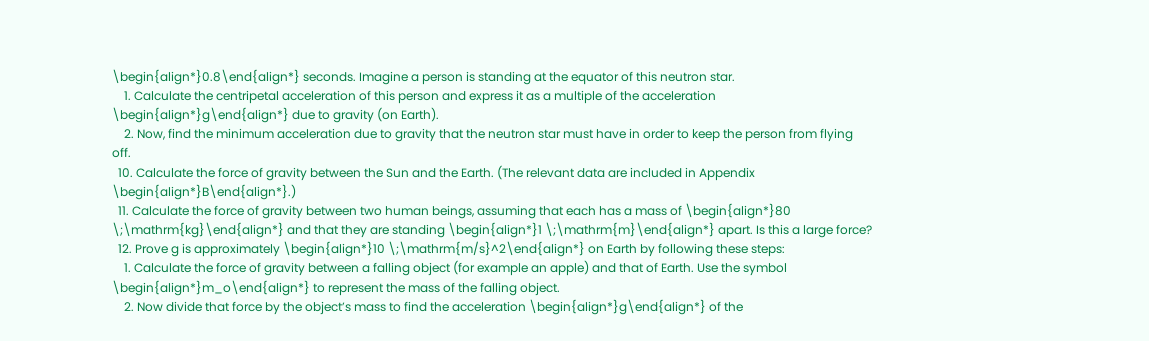\begin{align*}0.8\end{align*} seconds. Imagine a person is standing at the equator of this neutron star.
    1. Calculate the centripetal acceleration of this person and express it as a multiple of the acceleration \begin{align*}g\end{align*} due to gravity (on Earth).
    2. Now, find the minimum acceleration due to gravity that the neutron star must have in order to keep the person from flying off.
  10. Calculate the force of gravity between the Sun and the Earth. (The relevant data are included in Appendix \begin{align*}B\end{align*}.)
  11. Calculate the force of gravity between two human beings, assuming that each has a mass of \begin{align*}80 \;\mathrm{kg}\end{align*} and that they are standing \begin{align*}1 \;\mathrm{m}\end{align*} apart. Is this a large force?
  12. Prove g is approximately \begin{align*}10 \;\mathrm{m/s}^2\end{align*} on Earth by following these steps:
    1. Calculate the force of gravity between a falling object (for example an apple) and that of Earth. Use the symbol \begin{align*}m_o\end{align*} to represent the mass of the falling object.
    2. Now divide that force by the object’s mass to find the acceleration \begin{align*}g\end{align*} of the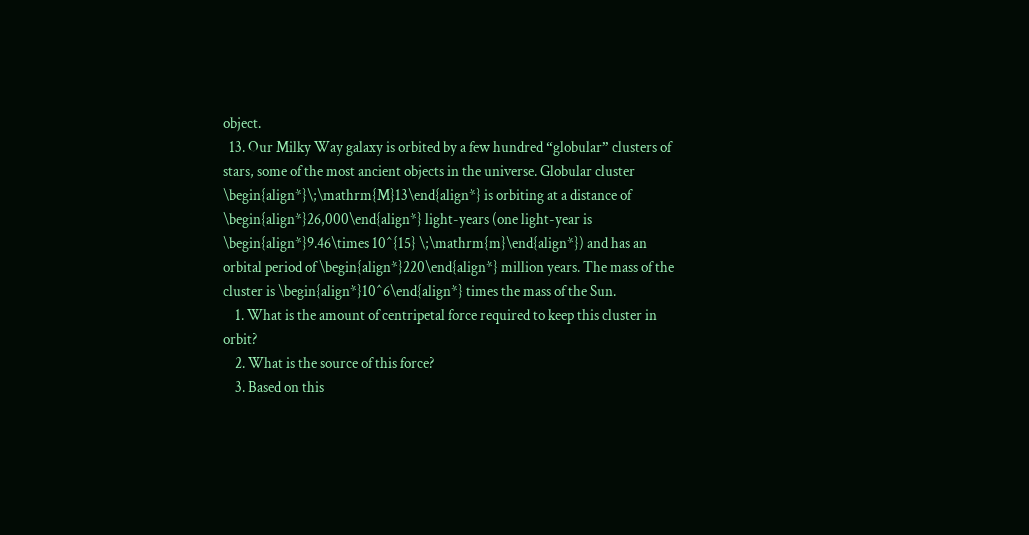object.
  13. Our Milky Way galaxy is orbited by a few hundred “globular” clusters of stars, some of the most ancient objects in the universe. Globular cluster \begin{align*}\;\mathrm{M}13\end{align*} is orbiting at a distance of \begin{align*}26,000\end{align*} light-years (one light-year is \begin{align*}9.46\times 10^{15} \;\mathrm{m}\end{align*}) and has an orbital period of \begin{align*}220\end{align*} million years. The mass of the cluster is \begin{align*}10^6\end{align*} times the mass of the Sun.
    1. What is the amount of centripetal force required to keep this cluster in orbit?
    2. What is the source of this force?
    3. Based on this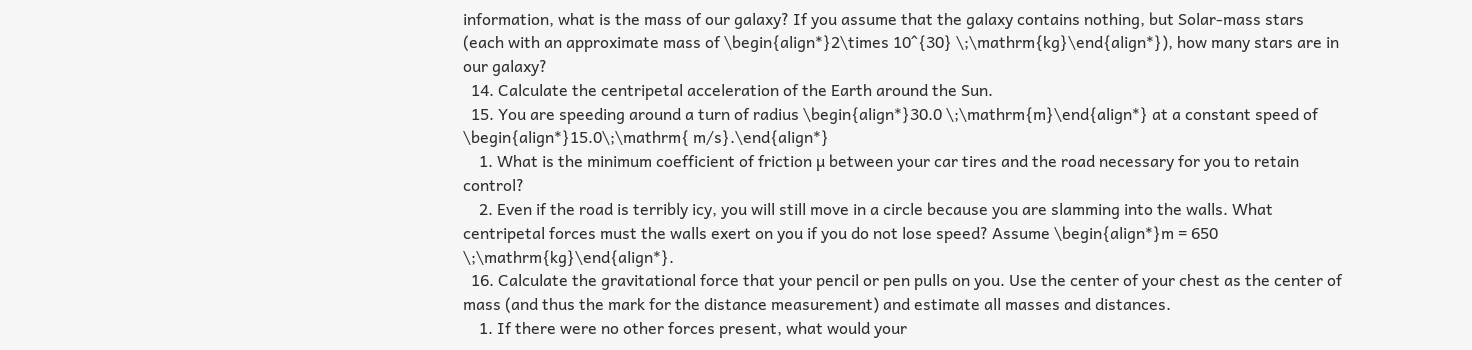information, what is the mass of our galaxy? If you assume that the galaxy contains nothing, but Solar-mass stars (each with an approximate mass of \begin{align*}2\times 10^{30} \;\mathrm{kg}\end{align*}), how many stars are in our galaxy?
  14. Calculate the centripetal acceleration of the Earth around the Sun.
  15. You are speeding around a turn of radius \begin{align*}30.0 \;\mathrm{m}\end{align*} at a constant speed of \begin{align*}15.0\;\mathrm{ m/s}.\end{align*}
    1. What is the minimum coefficient of friction µ between your car tires and the road necessary for you to retain control?
    2. Even if the road is terribly icy, you will still move in a circle because you are slamming into the walls. What centripetal forces must the walls exert on you if you do not lose speed? Assume \begin{align*}m = 650 \;\mathrm{kg}\end{align*}.
  16. Calculate the gravitational force that your pencil or pen pulls on you. Use the center of your chest as the center of mass (and thus the mark for the distance measurement) and estimate all masses and distances.
    1. If there were no other forces present, what would your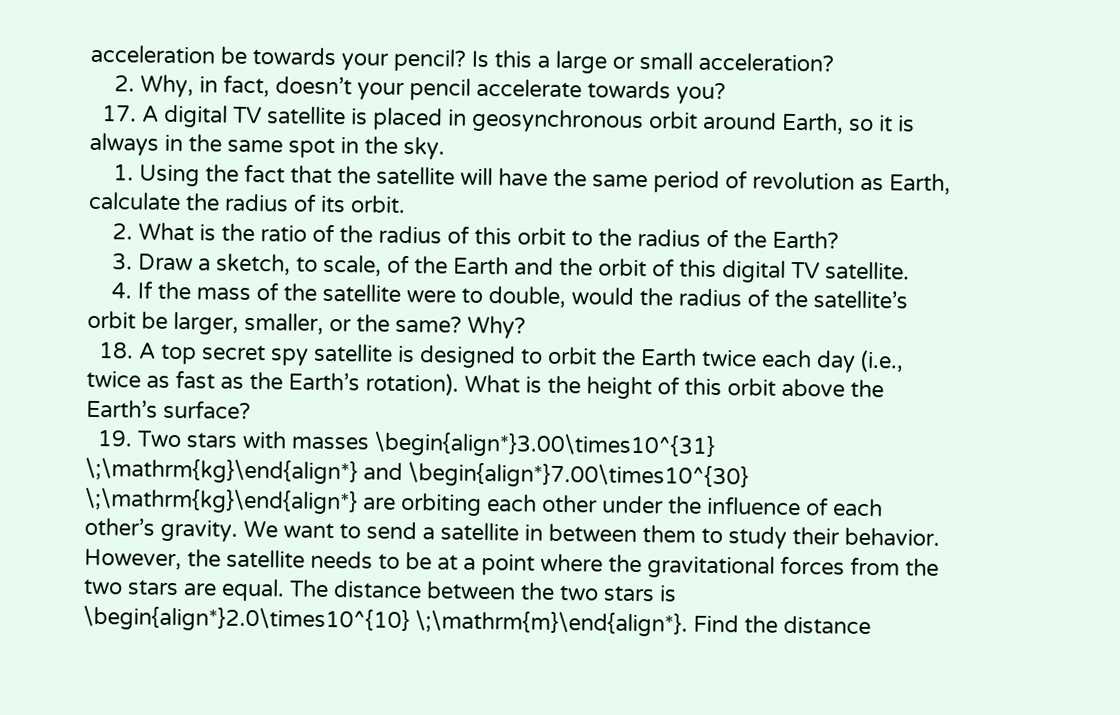acceleration be towards your pencil? Is this a large or small acceleration?
    2. Why, in fact, doesn’t your pencil accelerate towards you?
  17. A digital TV satellite is placed in geosynchronous orbit around Earth, so it is always in the same spot in the sky.
    1. Using the fact that the satellite will have the same period of revolution as Earth, calculate the radius of its orbit.
    2. What is the ratio of the radius of this orbit to the radius of the Earth?
    3. Draw a sketch, to scale, of the Earth and the orbit of this digital TV satellite.
    4. If the mass of the satellite were to double, would the radius of the satellite’s orbit be larger, smaller, or the same? Why?
  18. A top secret spy satellite is designed to orbit the Earth twice each day (i.e., twice as fast as the Earth’s rotation). What is the height of this orbit above the Earth’s surface?
  19. Two stars with masses \begin{align*}3.00\times10^{31} \;\mathrm{kg}\end{align*} and \begin{align*}7.00\times10^{30} \;\mathrm{kg}\end{align*} are orbiting each other under the influence of each other’s gravity. We want to send a satellite in between them to study their behavior. However, the satellite needs to be at a point where the gravitational forces from the two stars are equal. The distance between the two stars is \begin{align*}2.0\times10^{10} \;\mathrm{m}\end{align*}. Find the distance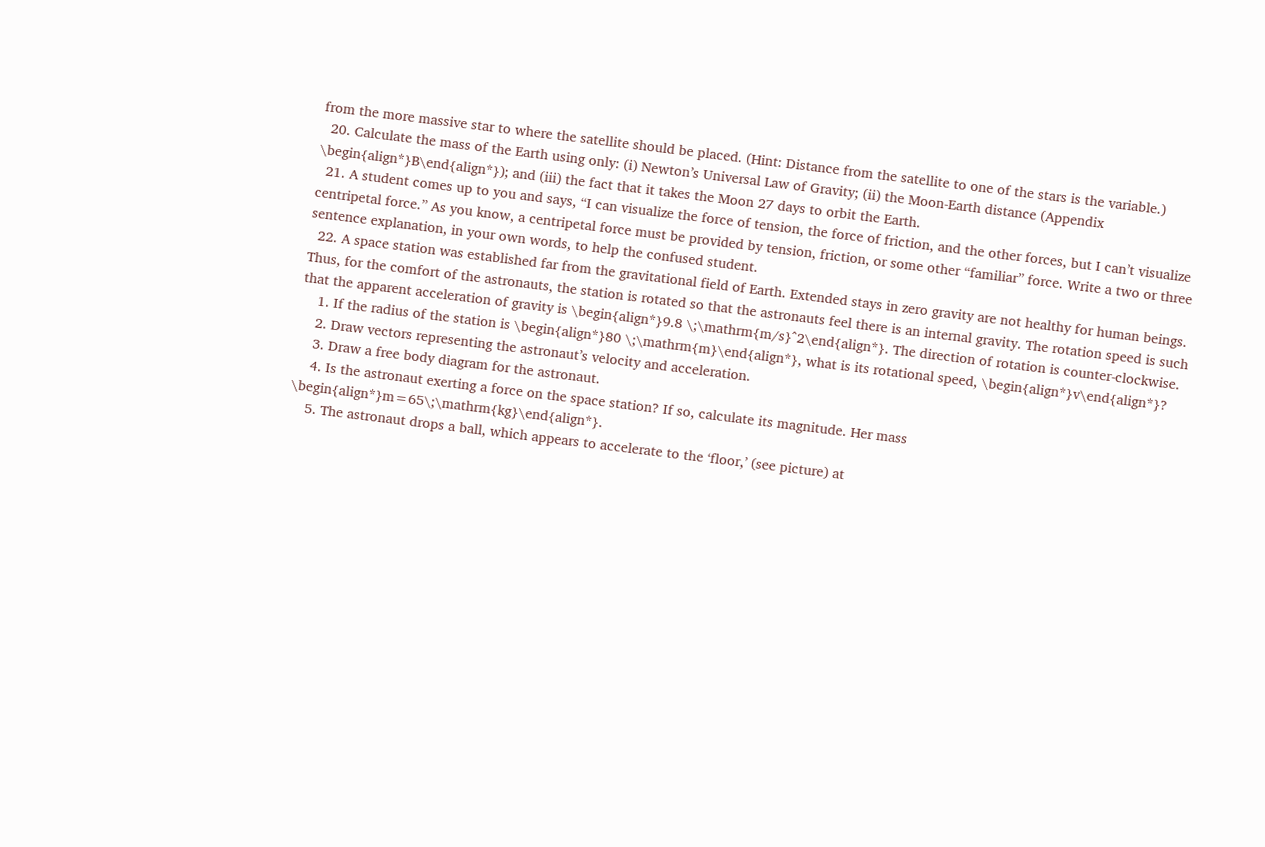from the more massive star to where the satellite should be placed. (Hint: Distance from the satellite to one of the stars is the variable.)
  20. Calculate the mass of the Earth using only: (i) Newton’s Universal Law of Gravity; (ii) the Moon-Earth distance (Appendix \begin{align*}B\end{align*}); and (iii) the fact that it takes the Moon 27 days to orbit the Earth.
  21. A student comes up to you and says, “I can visualize the force of tension, the force of friction, and the other forces, but I can’t visualize centripetal force.” As you know, a centripetal force must be provided by tension, friction, or some other “familiar” force. Write a two or three sentence explanation, in your own words, to help the confused student.
  22. A space station was established far from the gravitational field of Earth. Extended stays in zero gravity are not healthy for human beings. Thus, for the comfort of the astronauts, the station is rotated so that the astronauts feel there is an internal gravity. The rotation speed is such that the apparent acceleration of gravity is \begin{align*}9.8 \;\mathrm{m/s}^2\end{align*}. The direction of rotation is counter-clockwise.
    1. If the radius of the station is \begin{align*}80 \;\mathrm{m}\end{align*}, what is its rotational speed, \begin{align*}v\end{align*}?
    2. Draw vectors representing the astronaut’s velocity and acceleration.
    3. Draw a free body diagram for the astronaut.
    4. Is the astronaut exerting a force on the space station? If so, calculate its magnitude. Her mass \begin{align*}m=65\;\mathrm{kg}\end{align*}.
    5. The astronaut drops a ball, which appears to accelerate to the ‘floor,’ (see picture) at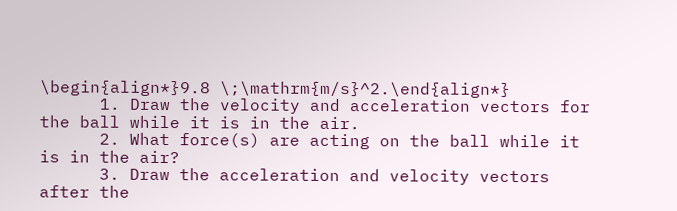\begin{align*}9.8 \;\mathrm{m/s}^2.\end{align*}
      1. Draw the velocity and acceleration vectors for the ball while it is in the air.
      2. What force(s) are acting on the ball while it is in the air?
      3. Draw the acceleration and velocity vectors after the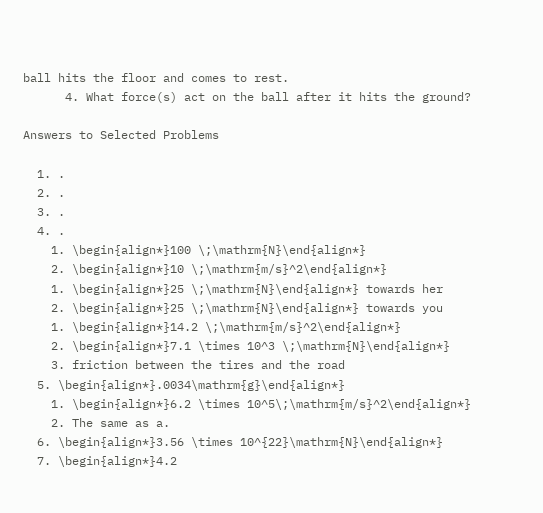ball hits the floor and comes to rest.
      4. What force(s) act on the ball after it hits the ground?

Answers to Selected Problems

  1. .
  2. .
  3. .
  4. .
    1. \begin{align*}100 \;\mathrm{N}\end{align*}
    2. \begin{align*}10 \;\mathrm{m/s}^2\end{align*}
    1. \begin{align*}25 \;\mathrm{N}\end{align*} towards her
    2. \begin{align*}25 \;\mathrm{N}\end{align*} towards you
    1. \begin{align*}14.2 \;\mathrm{m/s}^2\end{align*}
    2. \begin{align*}7.1 \times 10^3 \;\mathrm{N}\end{align*}
    3. friction between the tires and the road
  5. \begin{align*}.0034\mathrm{g}\end{align*}
    1. \begin{align*}6.2 \times 10^5\;\mathrm{m/s}^2\end{align*}
    2. The same as a.
  6. \begin{align*}3.56 \times 10^{22}\mathrm{N}\end{align*}
  7. \begin{align*}4.2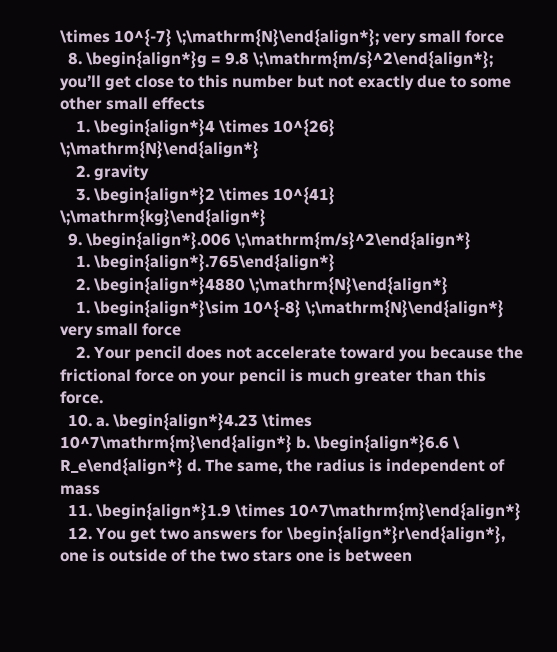\times 10^{-7} \;\mathrm{N}\end{align*}; very small force
  8. \begin{align*}g = 9.8 \;\mathrm{m/s}^2\end{align*}; you’ll get close to this number but not exactly due to some other small effects
    1. \begin{align*}4 \times 10^{26} \;\mathrm{N}\end{align*}
    2. gravity
    3. \begin{align*}2 \times 10^{41} \;\mathrm{kg}\end{align*}
  9. \begin{align*}.006 \;\mathrm{m/s}^2\end{align*}
    1. \begin{align*}.765\end{align*}
    2. \begin{align*}4880 \;\mathrm{N}\end{align*}
    1. \begin{align*}\sim 10^{-8} \;\mathrm{N}\end{align*} very small force
    2. Your pencil does not accelerate toward you because the frictional force on your pencil is much greater than this force.
  10. a. \begin{align*}4.23 \times 10^7\mathrm{m}\end{align*} b. \begin{align*}6.6 \ R_e\end{align*} d. The same, the radius is independent of mass
  11. \begin{align*}1.9 \times 10^7\mathrm{m}\end{align*}
  12. You get two answers for \begin{align*}r\end{align*}, one is outside of the two stars one is between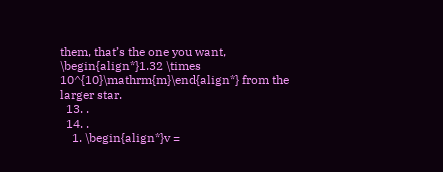them, that’s the one you want, \begin{align*}1.32 \times 10^{10}\mathrm{m}\end{align*} from the larger star.
  13. .
  14. .
    1. \begin{align*}v =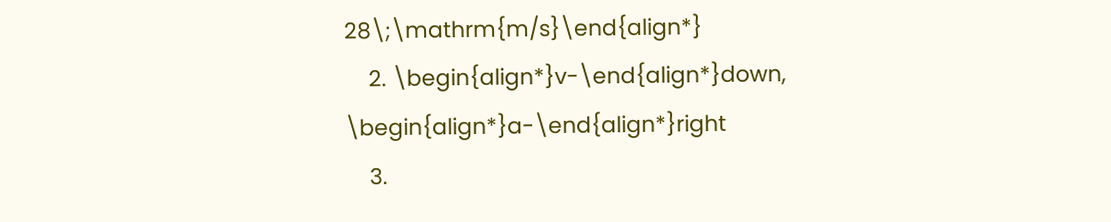28\;\mathrm{m/s}\end{align*}
    2. \begin{align*}v-\end{align*}down, \begin{align*}a-\end{align*}right
    3.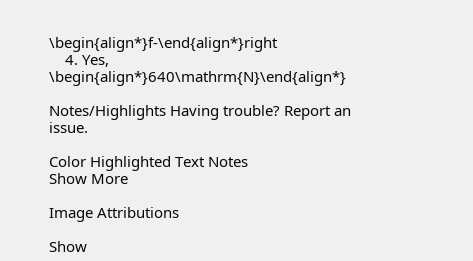\begin{align*}f-\end{align*}right
    4. Yes, \begin{align*}640\mathrm{N}\end{align*}

Notes/Highlights Having trouble? Report an issue.

Color Highlighted Text Notes
Show More

Image Attributions

Show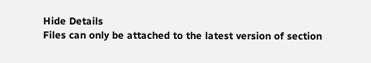Hide Details
Files can only be attached to the latest version of section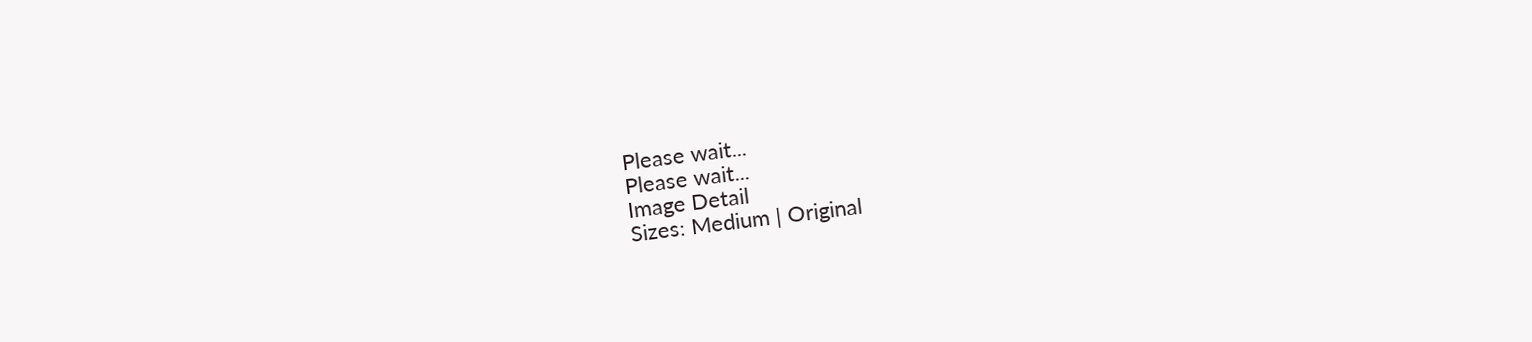Please wait...
Please wait...
Image Detail
Sizes: Medium | Original